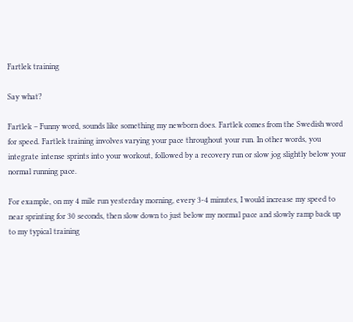Fartlek training

Say what?

Fartlek – Funny word, sounds like something my newborn does. Fartlek comes from the Swedish word for speed. Fartlek training involves varying your pace throughout your run. In other words, you integrate intense sprints into your workout, followed by a recovery run or slow jog slightly below your normal running pace.

For example, on my 4 mile run yesterday morning, every 3-4 minutes, I would increase my speed to near sprinting for 30 seconds, then slow down to just below my normal pace and slowly ramp back up to my typical training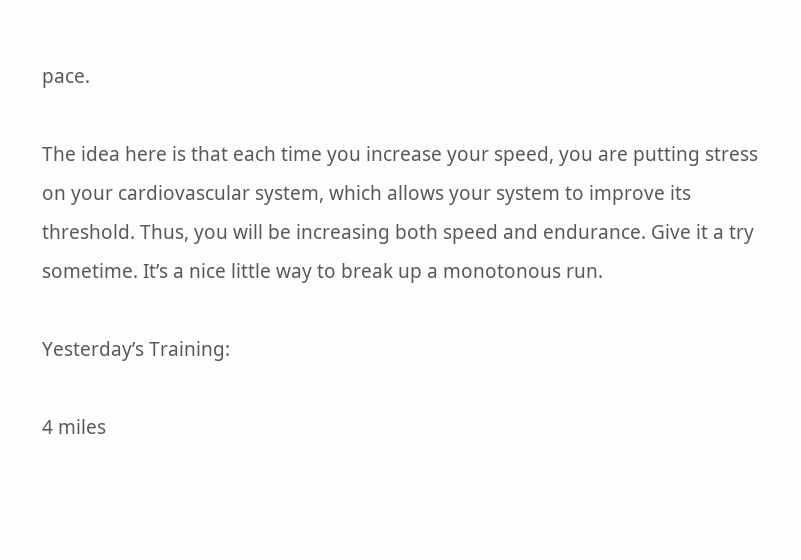pace.

The idea here is that each time you increase your speed, you are putting stress on your cardiovascular system, which allows your system to improve its threshold. Thus, you will be increasing both speed and endurance. Give it a try sometime. It’s a nice little way to break up a monotonous run.

Yesterday’s Training:

4 miles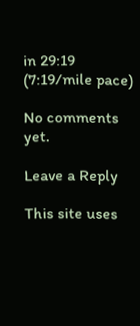in 29:19 (7:19/mile pace)

No comments yet.

Leave a Reply

This site uses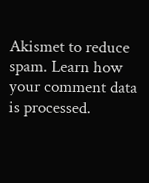Akismet to reduce spam. Learn how your comment data is processed.